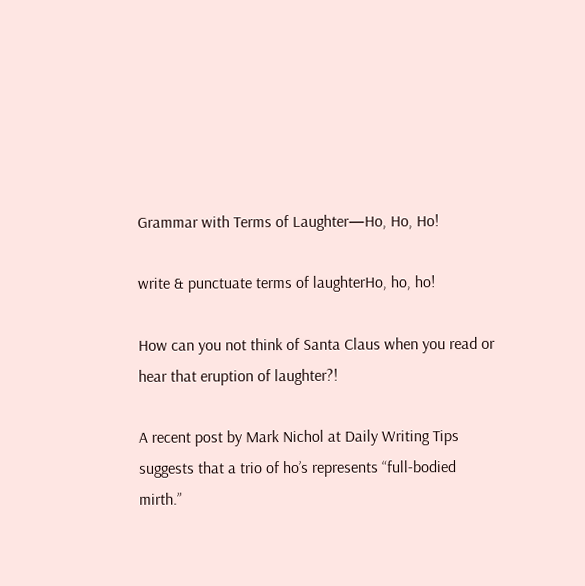Grammar with Terms of Laughter—Ho, Ho, Ho!

write & punctuate terms of laughterHo, ho, ho!

How can you not think of Santa Claus when you read or hear that eruption of laughter?!

A recent post by Mark Nichol at Daily Writing Tips suggests that a trio of ho’s represents “full-bodied mirth.”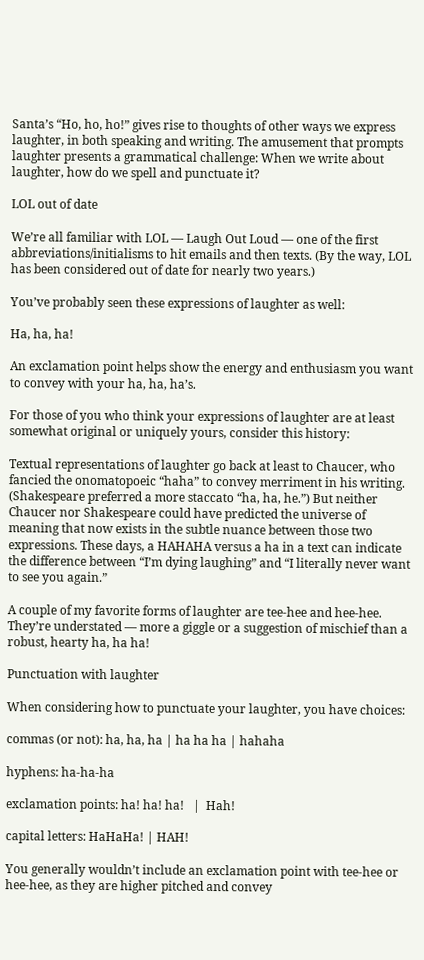Santa’s “Ho, ho, ho!” gives rise to thoughts of other ways we express laughter, in both speaking and writing. The amusement that prompts laughter presents a grammatical challenge: When we write about laughter, how do we spell and punctuate it?

LOL out of date

We’re all familiar with LOL — Laugh Out Loud — one of the first abbreviations/initialisms to hit emails and then texts. (By the way, LOL has been considered out of date for nearly two years.)

You’ve probably seen these expressions of laughter as well:

Ha, ha, ha!

An exclamation point helps show the energy and enthusiasm you want to convey with your ha, ha, ha’s.

For those of you who think your expressions of laughter are at least somewhat original or uniquely yours, consider this history:

Textual representations of laughter go back at least to Chaucer, who fancied the onomatopoeic “haha” to convey merriment in his writing. (Shakespeare preferred a more staccato “ha, ha, he.”) But neither Chaucer nor Shakespeare could have predicted the universe of meaning that now exists in the subtle nuance between those two expressions. These days, a HAHAHA versus a ha in a text can indicate the difference between “I’m dying laughing” and “I literally never want to see you again.”

A couple of my favorite forms of laughter are tee-hee and hee-hee. They’re understated — more a giggle or a suggestion of mischief than a robust, hearty ha, ha ha!

Punctuation with laughter

When considering how to punctuate your laughter, you have choices:

commas (or not): ha, ha, ha | ha ha ha | hahaha

hyphens: ha-ha-ha

exclamation points: ha! ha! ha!   |  Hah!

capital letters: HaHaHa! | HAH!

You generally wouldn’t include an exclamation point with tee-hee or hee-hee, as they are higher pitched and convey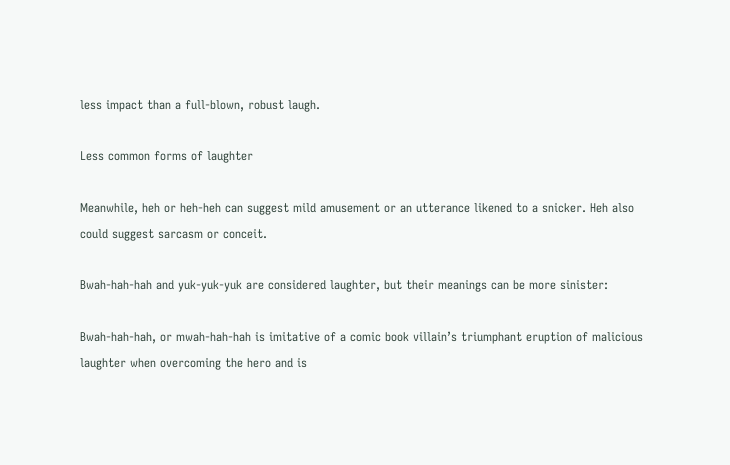less impact than a full-blown, robust laugh.

Less common forms of laughter

Meanwhile, heh or heh-heh can suggest mild amusement or an utterance likened to a snicker. Heh also could suggest sarcasm or conceit.

Bwah-hah-hah and yuk-yuk-yuk are considered laughter, but their meanings can be more sinister:

Bwah-hah-hah, or mwah-hah-hah is imitative of a comic book villain’s triumphant eruption of malicious laughter when overcoming the hero and is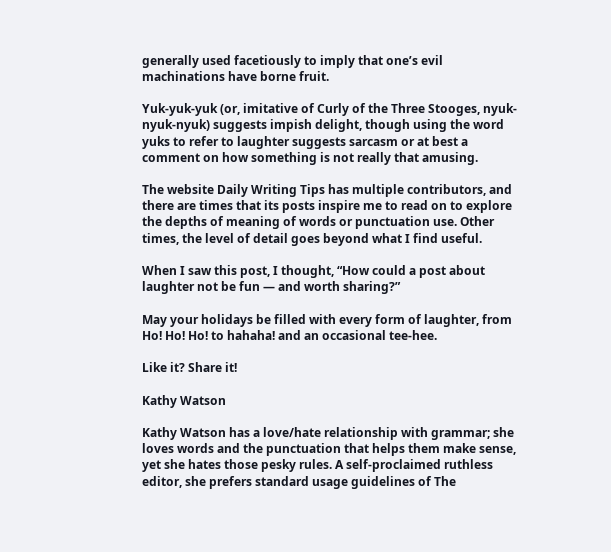generally used facetiously to imply that one’s evil machinations have borne fruit.

Yuk-yuk-yuk (or, imitative of Curly of the Three Stooges, nyuk-nyuk-nyuk) suggests impish delight, though using the word yuks to refer to laughter suggests sarcasm or at best a comment on how something is not really that amusing.

The website Daily Writing Tips has multiple contributors, and there are times that its posts inspire me to read on to explore the depths of meaning of words or punctuation use. Other times, the level of detail goes beyond what I find useful.

When I saw this post, I thought, “How could a post about laughter not be fun — and worth sharing?”

May your holidays be filled with every form of laughter, from Ho! Ho! Ho! to hahaha! and an occasional tee-hee.

Like it? Share it!

Kathy Watson

Kathy Watson has a love/hate relationship with grammar; she loves words and the punctuation that helps them make sense, yet she hates those pesky rules. A self-proclaimed ruthless editor, she prefers standard usage guidelines of The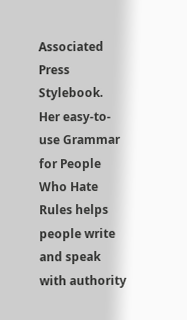Associated Press Stylebook. Her easy-to-use Grammar for People Who Hate Rules helps people write and speak with authority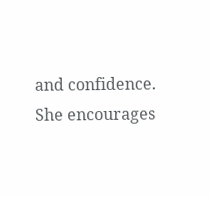and confidence. She encourages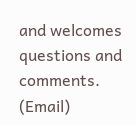and welcomes questions and comments. (Email)